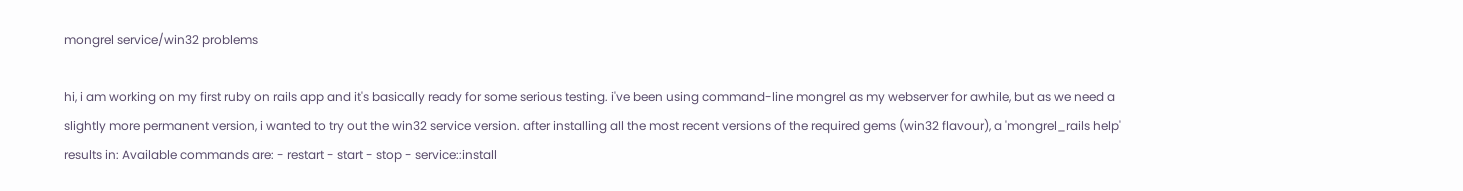mongrel service/win32 problems

hi, i am working on my first ruby on rails app and it's basically ready for some serious testing. i've been using command-line mongrel as my webserver for awhile, but as we need a slightly more permanent version, i wanted to try out the win32 service version. after installing all the most recent versions of the required gems (win32 flavour), a 'mongrel_rails help' results in: Available commands are: - restart - start - stop - service::install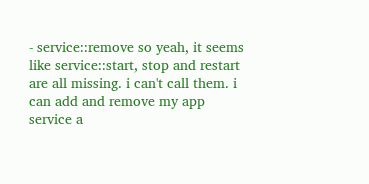- service::remove so yeah, it seems like service::start, stop and restart are all missing. i can't call them. i can add and remove my app service a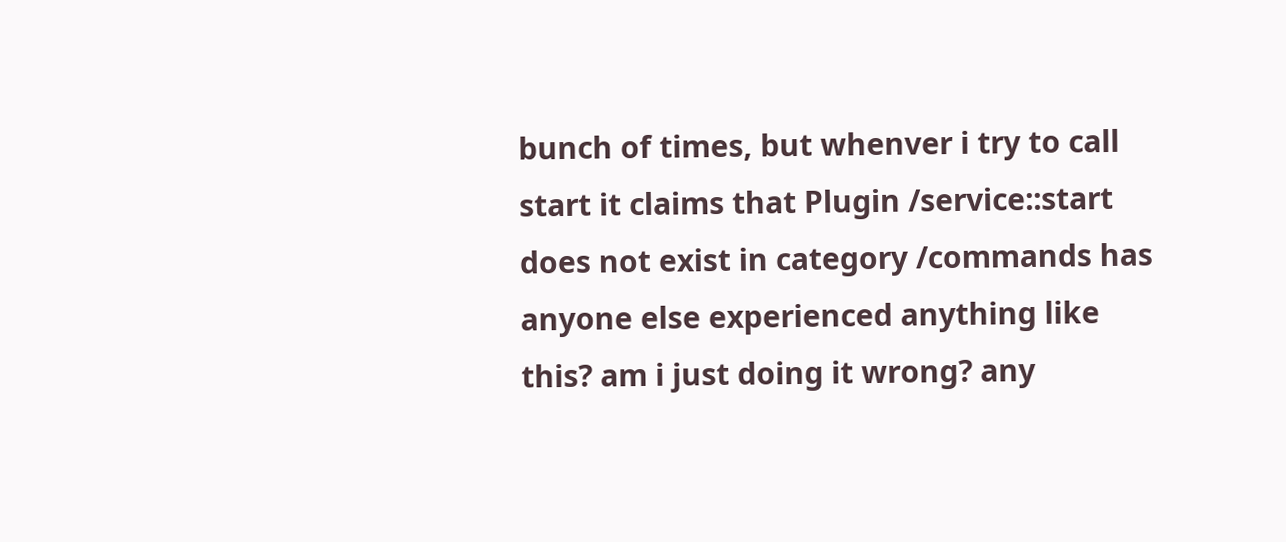bunch of times, but whenver i try to call start it claims that Plugin /service::start does not exist in category /commands has anyone else experienced anything like this? am i just doing it wrong? any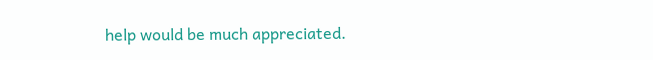help would be much appreciated.